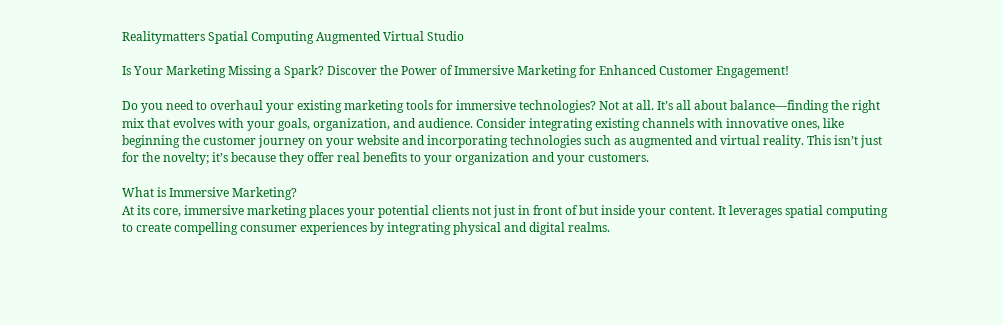Realitymatters Spatial Computing Augmented Virtual Studio

Is Your Marketing Missing a Spark? Discover the Power of Immersive Marketing for Enhanced Customer Engagement!

Do you need to overhaul your existing marketing tools for immersive technologies? Not at all. It’s all about balance—finding the right mix that evolves with your goals, organization, and audience. Consider integrating existing channels with innovative ones, like beginning the customer journey on your website and incorporating technologies such as augmented and virtual reality. This isn’t just for the novelty; it’s because they offer real benefits to your organization and your customers.

What is Immersive Marketing?
At its core, immersive marketing places your potential clients not just in front of but inside your content. It leverages spatial computing to create compelling consumer experiences by integrating physical and digital realms.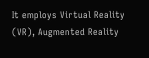It employs Virtual Reality (VR), Augmented Reality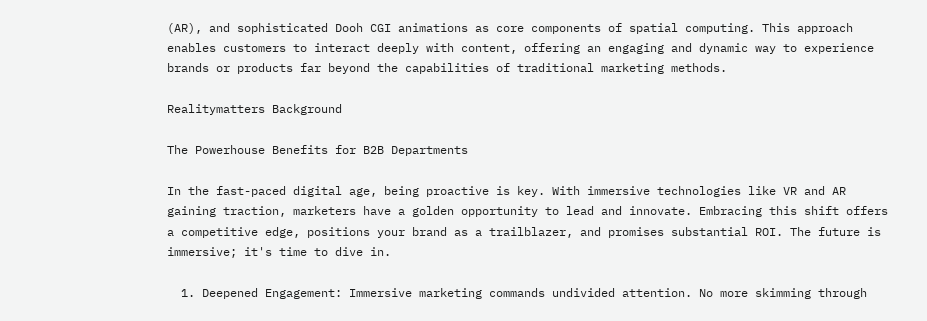(AR), and sophisticated Dooh CGI animations as core components of spatial computing. This approach enables customers to interact deeply with content, offering an engaging and dynamic way to experience brands or products far beyond the capabilities of traditional marketing methods.

Realitymatters Background

The Powerhouse Benefits for B2B Departments

In the fast-paced digital age, being proactive is key. With immersive technologies like VR and AR gaining traction, marketers have a golden opportunity to lead and innovate. Embracing this shift offers a competitive edge, positions your brand as a trailblazer, and promises substantial ROI. The future is immersive; it's time to dive in.

  1. Deepened Engagement: Immersive marketing commands undivided attention. No more skimming through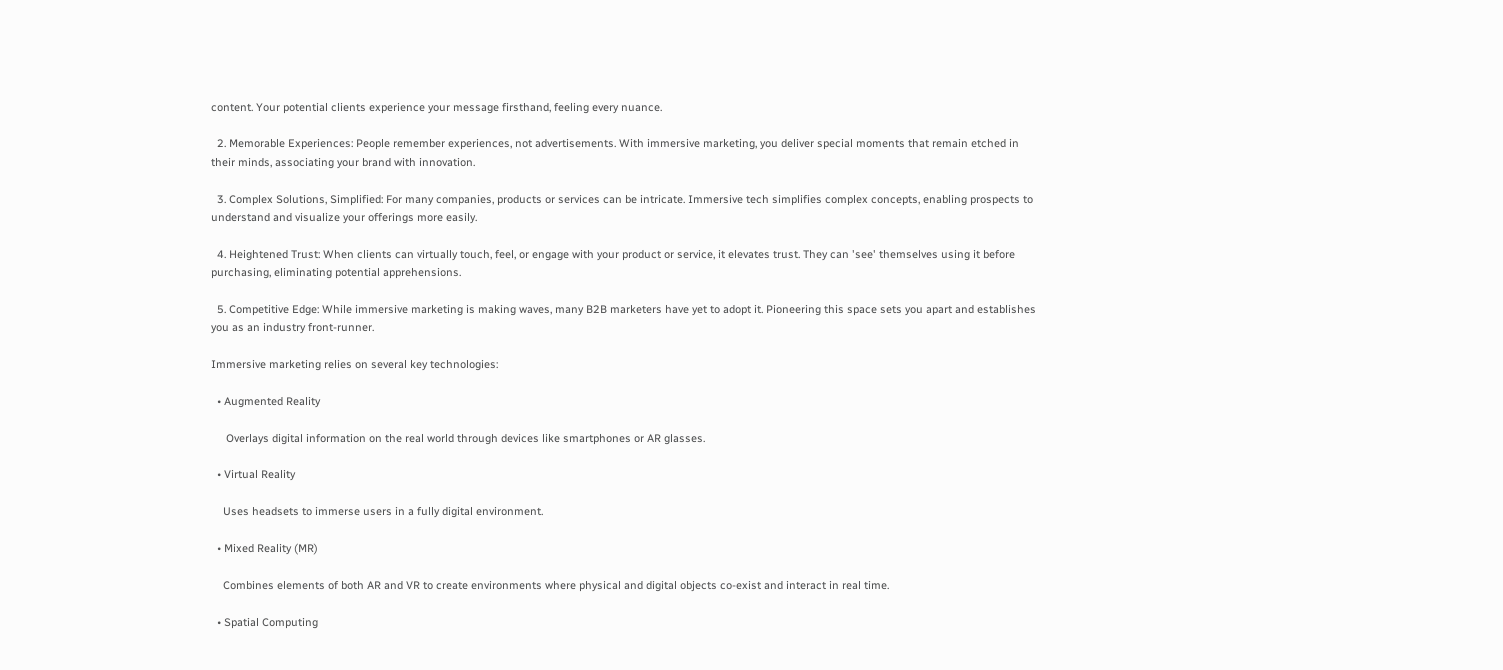content. Your potential clients experience your message firsthand, feeling every nuance.

  2. Memorable Experiences: People remember experiences, not advertisements. With immersive marketing, you deliver special moments that remain etched in their minds, associating your brand with innovation.

  3. Complex Solutions, Simplified: For many companies, products or services can be intricate. Immersive tech simplifies complex concepts, enabling prospects to understand and visualize your offerings more easily.

  4. Heightened Trust: When clients can virtually touch, feel, or engage with your product or service, it elevates trust. They can 'see' themselves using it before purchasing, eliminating potential apprehensions.

  5. Competitive Edge: While immersive marketing is making waves, many B2B marketers have yet to adopt it. Pioneering this space sets you apart and establishes you as an industry front-runner.

Immersive marketing relies on several key technologies:

  • Augmented Reality

     Overlays digital information on the real world through devices like smartphones or AR glasses.

  • Virtual Reality

    Uses headsets to immerse users in a fully digital environment.

  • Mixed Reality (MR)

    Combines elements of both AR and VR to create environments where physical and digital objects co-exist and interact in real time.

  • Spatial Computing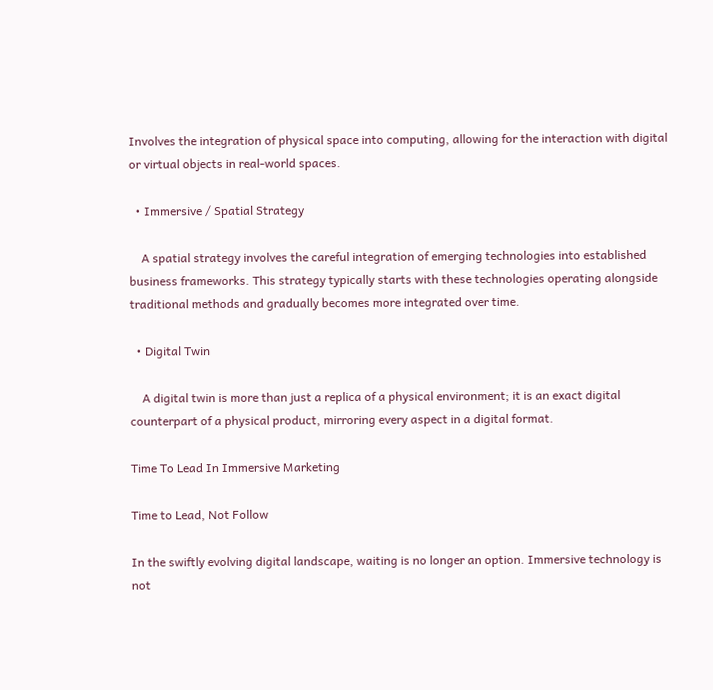Involves the integration of physical space into computing, allowing for the interaction with digital or virtual objects in real-world spaces.

  • Immersive / Spatial Strategy

    A spatial strategy involves the careful integration of emerging technologies into established business frameworks. This strategy typically starts with these technologies operating alongside traditional methods and gradually becomes more integrated over time.

  • Digital Twin

    A digital twin is more than just a replica of a physical environment; it is an exact digital counterpart of a physical product, mirroring every aspect in a digital format.

Time To Lead In Immersive Marketing

Time to Lead, Not Follow

In the swiftly evolving digital landscape, waiting is no longer an option. Immersive technology is not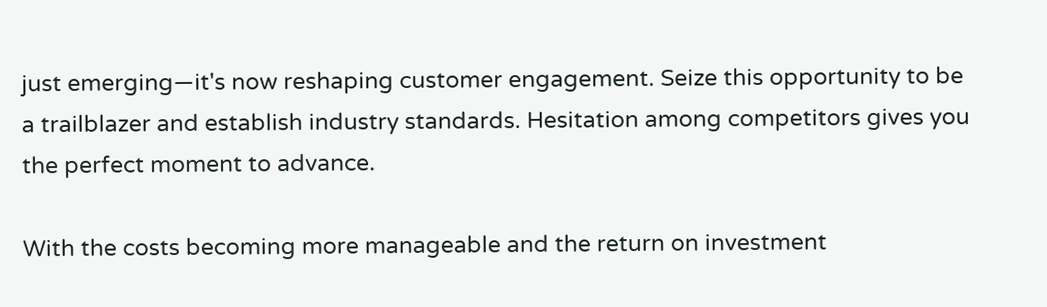just emerging—it's now reshaping customer engagement. Seize this opportunity to be a trailblazer and establish industry standards. Hesitation among competitors gives you the perfect moment to advance.

With the costs becoming more manageable and the return on investment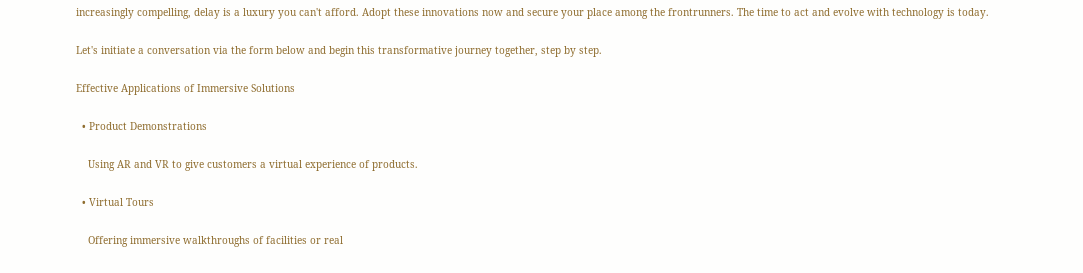increasingly compelling, delay is a luxury you can't afford. Adopt these innovations now and secure your place among the frontrunners. The time to act and evolve with technology is today.

Let's initiate a conversation via the form below and begin this transformative journey together, step by step.

Effective Applications of Immersive Solutions

  • Product Demonstrations

    Using AR and VR to give customers a virtual experience of products.

  • Virtual Tours

    Offering immersive walkthroughs of facilities or real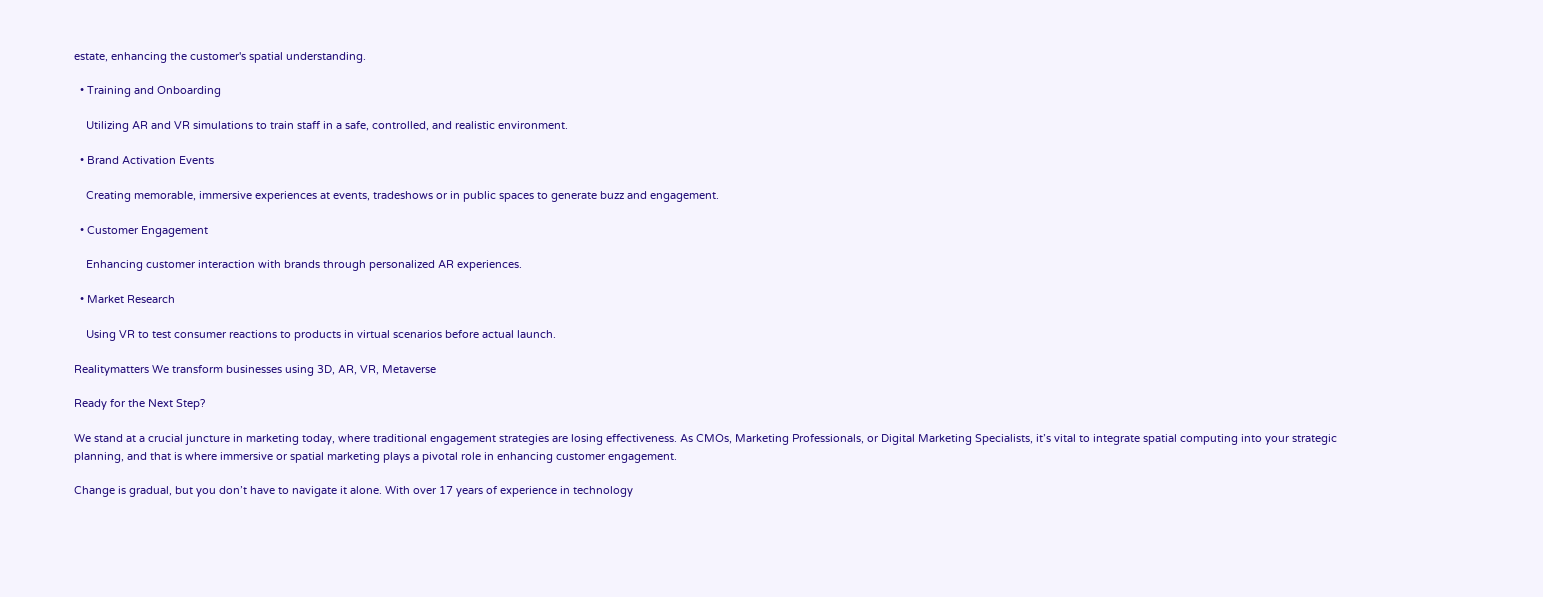estate, enhancing the customer's spatial understanding.

  • Training and Onboarding

    Utilizing AR and VR simulations to train staff in a safe, controlled, and realistic environment.

  • Brand Activation Events

    Creating memorable, immersive experiences at events, tradeshows or in public spaces to generate buzz and engagement.

  • Customer Engagement

    Enhancing customer interaction with brands through personalized AR experiences.

  • Market Research

    Using VR to test consumer reactions to products in virtual scenarios before actual launch.

Realitymatters We transform businesses using 3D, AR, VR, Metaverse

Ready for the Next Step?

We stand at a crucial juncture in marketing today, where traditional engagement strategies are losing effectiveness. As CMOs, Marketing Professionals, or Digital Marketing Specialists, it’s vital to integrate spatial computing into your strategic planning, and that is where immersive or spatial marketing plays a pivotal role in enhancing customer engagement.

Change is gradual, but you don’t have to navigate it alone. With over 17 years of experience in technology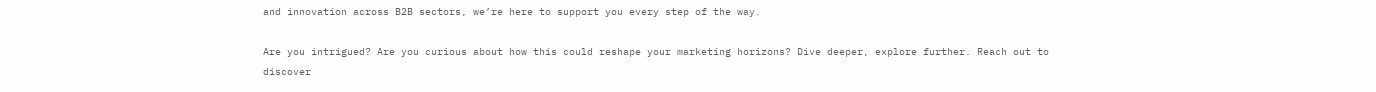and innovation across B2B sectors, we’re here to support you every step of the way.

Are you intrigued? Are you curious about how this could reshape your marketing horizons? Dive deeper, explore further. Reach out to discover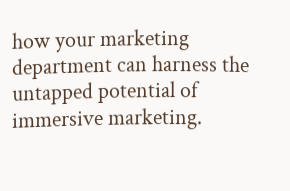how your marketing department can harness the untapped potential of immersive marketing.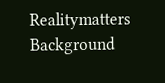Realitymatters Background